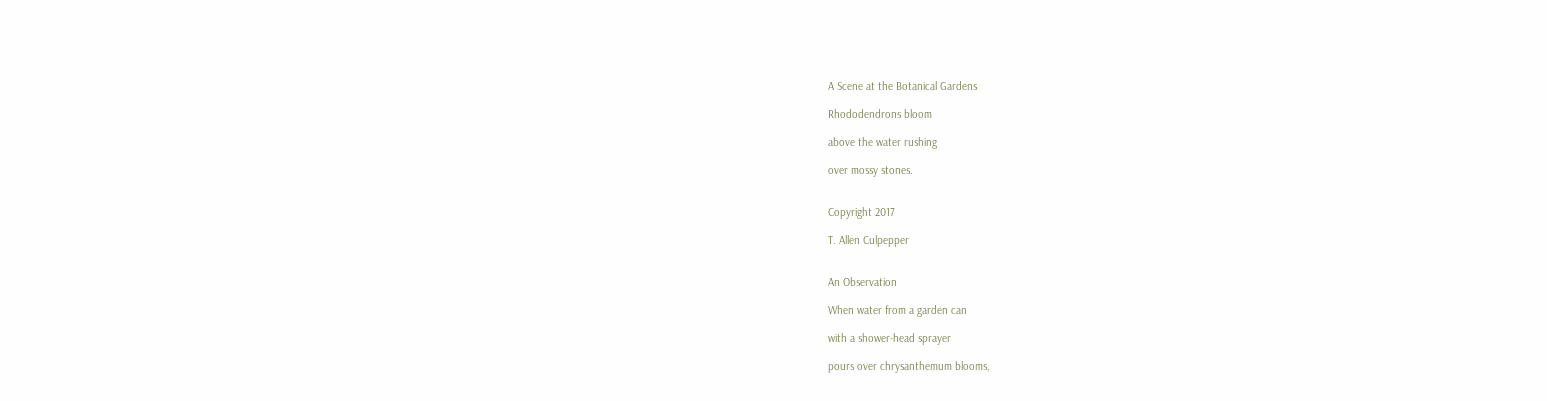A Scene at the Botanical Gardens

Rhododendrons bloom

above the water rushing

over mossy stones.


Copyright 2017

T. Allen Culpepper


An Observation

When water from a garden can

with a shower-head sprayer

pours over chrysanthemum blooms,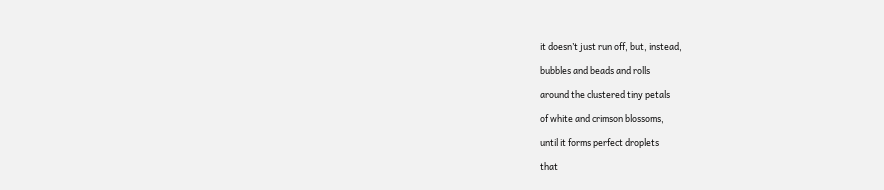it doesn’t just run off, but, instead,

bubbles and beads and rolls

around the clustered tiny petals

of white and crimson blossoms,

until it forms perfect droplets

that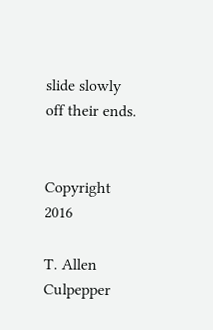slide slowly off their ends.


Copyright 2016

T. Allen Culpepper